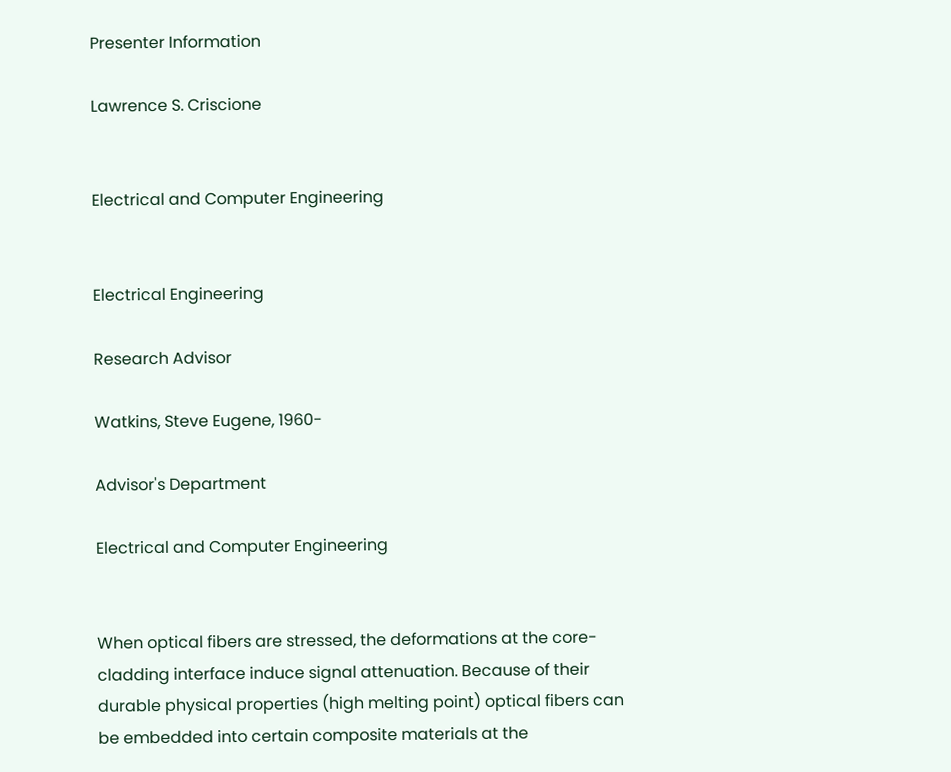Presenter Information

Lawrence S. Criscione


Electrical and Computer Engineering


Electrical Engineering

Research Advisor

Watkins, Steve Eugene, 1960-

Advisor's Department

Electrical and Computer Engineering


When optical fibers are stressed, the deformations at the core-cladding interface induce signal attenuation. Because of their durable physical properties (high melting point) optical fibers can be embedded into certain composite materials at the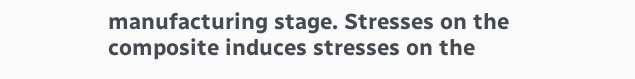manufacturing stage. Stresses on the composite induces stresses on the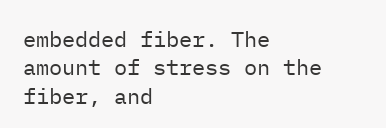embedded fiber. The amount of stress on the fiber, and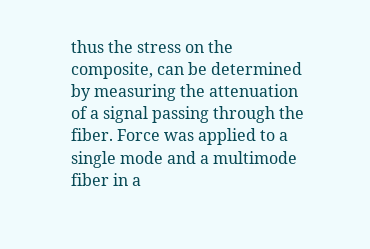thus the stress on the composite, can be determined by measuring the attenuation of a signal passing through the fiber. Force was applied to a single mode and a multimode fiber in a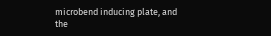microbend inducing plate, and the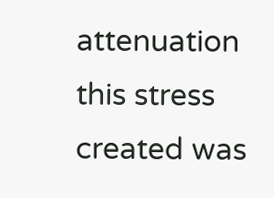attenuation this stress created was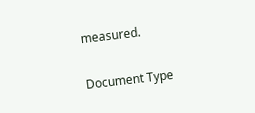measured.

Document Type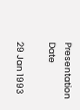Presentation Date

29 Jan 1993